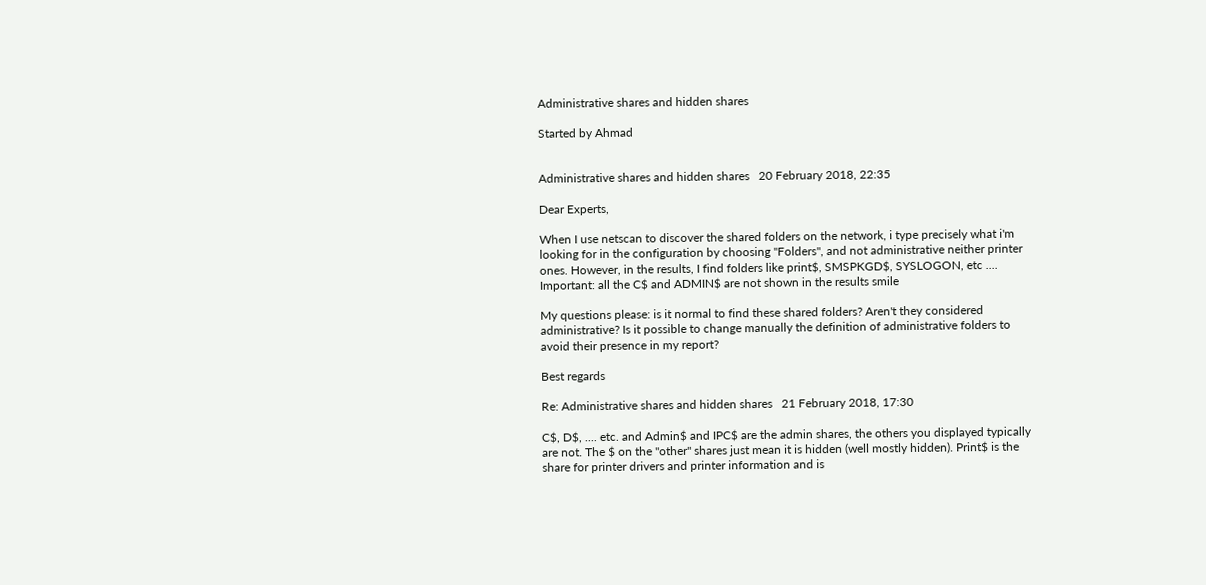Administrative shares and hidden shares

Started by Ahmad


Administrative shares and hidden shares   20 February 2018, 22:35

Dear Experts,

When I use netscan to discover the shared folders on the network, i type precisely what i'm looking for in the configuration by choosing "Folders", and not administrative neither printer ones. However, in the results, I find folders like print$, SMSPKGD$, SYSLOGON, etc ....
Important: all the C$ and ADMIN$ are not shown in the results smile

My questions please: is it normal to find these shared folders? Aren't they considered administrative? Is it possible to change manually the definition of administrative folders to avoid their presence in my report?

Best regards

Re: Administrative shares and hidden shares   21 February 2018, 17:30

C$, D$, .... etc. and Admin$ and IPC$ are the admin shares, the others you displayed typically are not. The $ on the "other" shares just mean it is hidden (well mostly hidden). Print$ is the share for printer drivers and printer information and is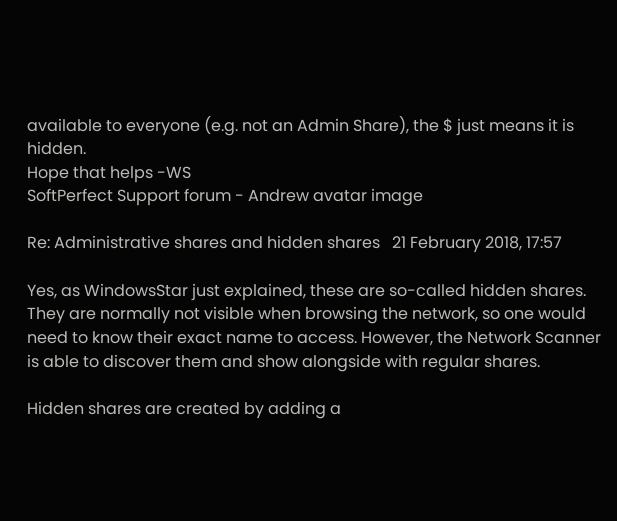available to everyone (e.g. not an Admin Share), the $ just means it is hidden.
Hope that helps -WS
SoftPerfect Support forum - Andrew avatar image

Re: Administrative shares and hidden shares   21 February 2018, 17:57

Yes, as WindowsStar just explained, these are so-called hidden shares. They are normally not visible when browsing the network, so one would need to know their exact name to access. However, the Network Scanner is able to discover them and show alongside with regular shares.

Hidden shares are created by adding a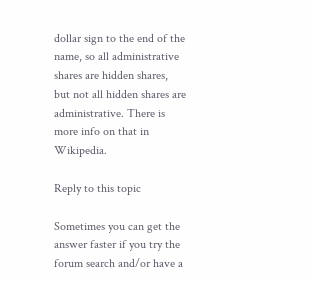dollar sign to the end of the name, so all administrative shares are hidden shares, but not all hidden shares are administrative. There is more info on that in Wikipedia.

Reply to this topic

Sometimes you can get the answer faster if you try the forum search and/or have a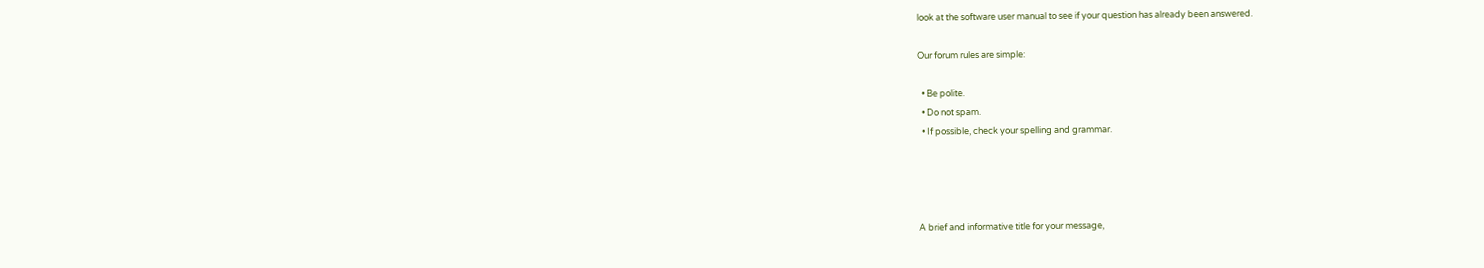look at the software user manual to see if your question has already been answered.

Our forum rules are simple:

  • Be polite.
  • Do not spam.
  • If possible, check your spelling and grammar.




A brief and informative title for your message,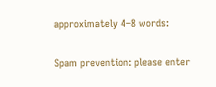approximately 4–8 words:


Spam prevention: please enter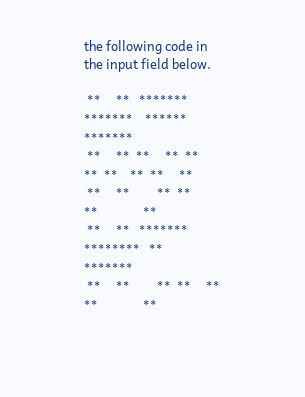the following code in the input field below.

 **     **   *******    *******    ******    *******
 **     **  **     **  **     **  **    **  **     **
 **     **         **  **         **               **
 **     **   *******   ********   **         *******
 **     **         **  **     **  **               **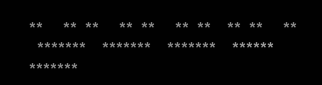**     **  **     **  **     **  **    **  **     **
  *******    *******    *******    ******    *******